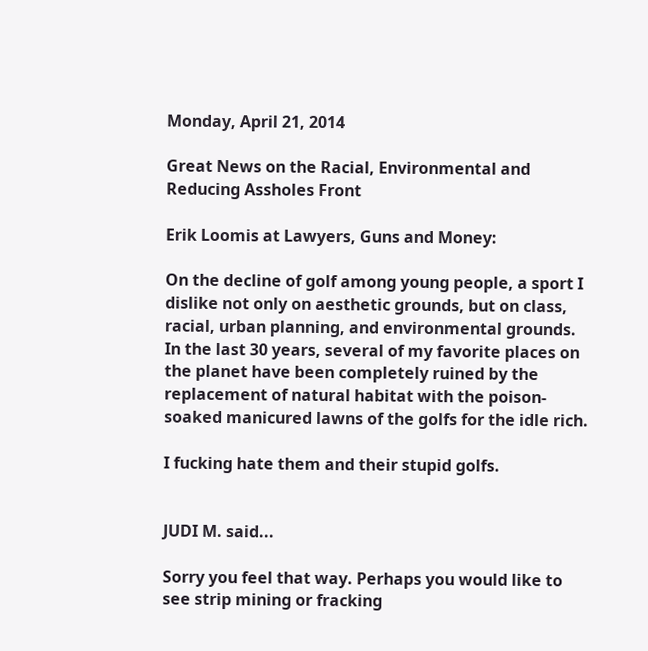Monday, April 21, 2014

Great News on the Racial, Environmental and Reducing Assholes Front

Erik Loomis at Lawyers, Guns and Money:

On the decline of golf among young people, a sport I dislike not only on aesthetic grounds, but on class, racial, urban planning, and environmental grounds.
In the last 30 years, several of my favorite places on the planet have been completely ruined by the replacement of natural habitat with the poison-soaked manicured lawns of the golfs for the idle rich.

I fucking hate them and their stupid golfs.


JUDI M. said...

Sorry you feel that way. Perhaps you would like to see strip mining or fracking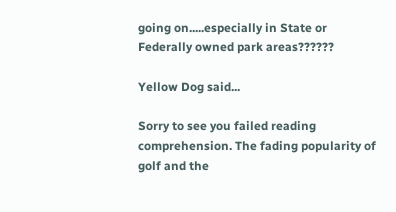going on.....especially in State or Federally owned park areas??????

Yellow Dog said...

Sorry to see you failed reading comprehension. The fading popularity of golf and the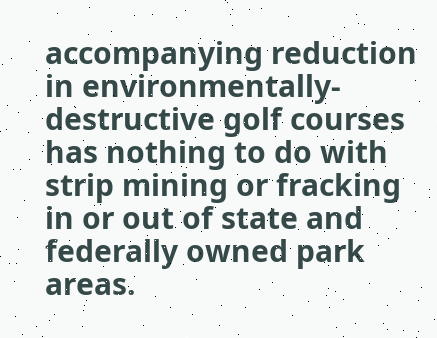accompanying reduction in environmentally-destructive golf courses has nothing to do with strip mining or fracking in or out of state and federally owned park areas.